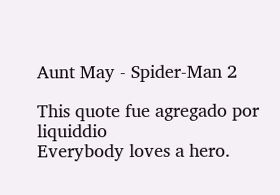Aunt May - Spider-Man 2

This quote fue agregado por liquiddio
Everybody loves a hero.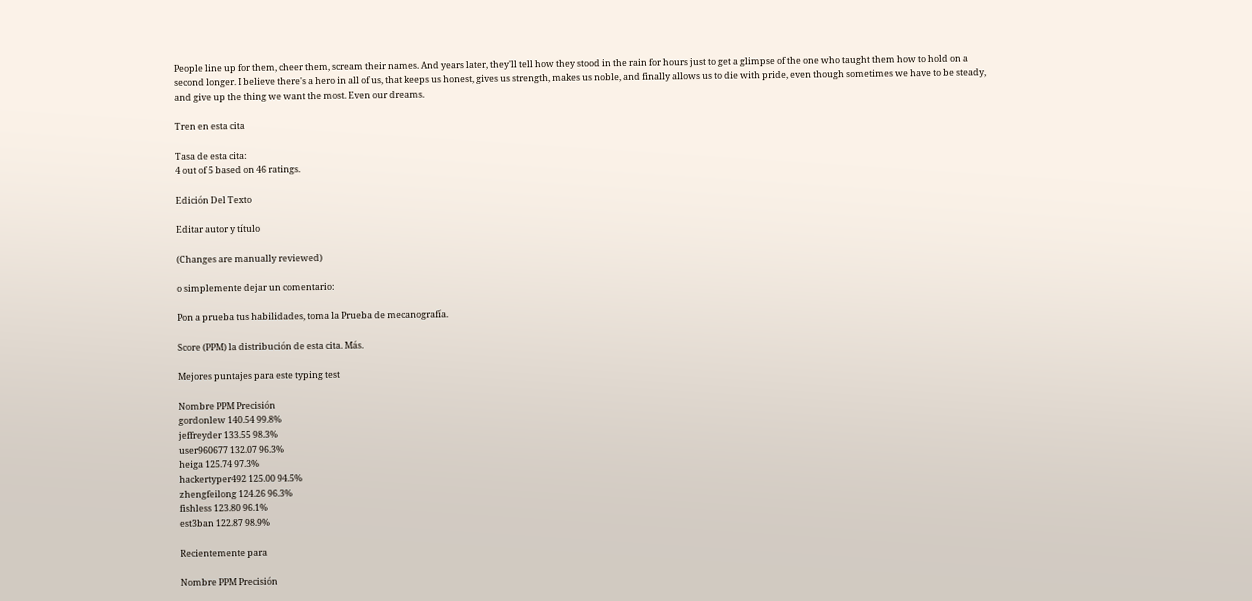People line up for them, cheer them, scream their names. And years later, they'll tell how they stood in the rain for hours just to get a glimpse of the one who taught them how to hold on a second longer. I believe there's a hero in all of us, that keeps us honest, gives us strength, makes us noble, and finally allows us to die with pride, even though sometimes we have to be steady, and give up the thing we want the most. Even our dreams.

Tren en esta cita

Tasa de esta cita:
4 out of 5 based on 46 ratings.

Edición Del Texto

Editar autor y título

(Changes are manually reviewed)

o simplemente dejar un comentario:

Pon a prueba tus habilidades, toma la Prueba de mecanografía.

Score (PPM) la distribución de esta cita. Más.

Mejores puntajes para este typing test

Nombre PPM Precisión
gordonlew 140.54 99.8%
jeffreyder 133.55 98.3%
user960677 132.07 96.3%
heiga 125.74 97.3%
hackertyper492 125.00 94.5%
zhengfeilong 124.26 96.3%
fishless 123.80 96.1%
est3ban 122.87 98.9%

Recientemente para

Nombre PPM Precisión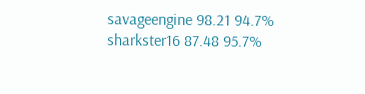savageengine 98.21 94.7%
sharkster16 87.48 95.7%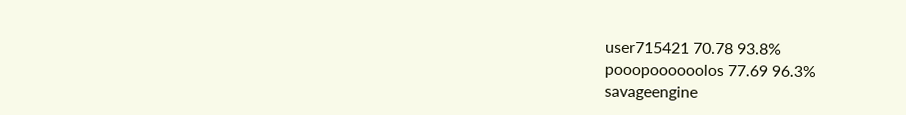user715421 70.78 93.8%
pooopoooooolos 77.69 96.3%
savageengine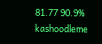81.77 90.9%
kashoodleme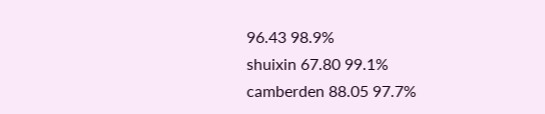96.43 98.9%
shuixin 67.80 99.1%
camberden 88.05 97.7%